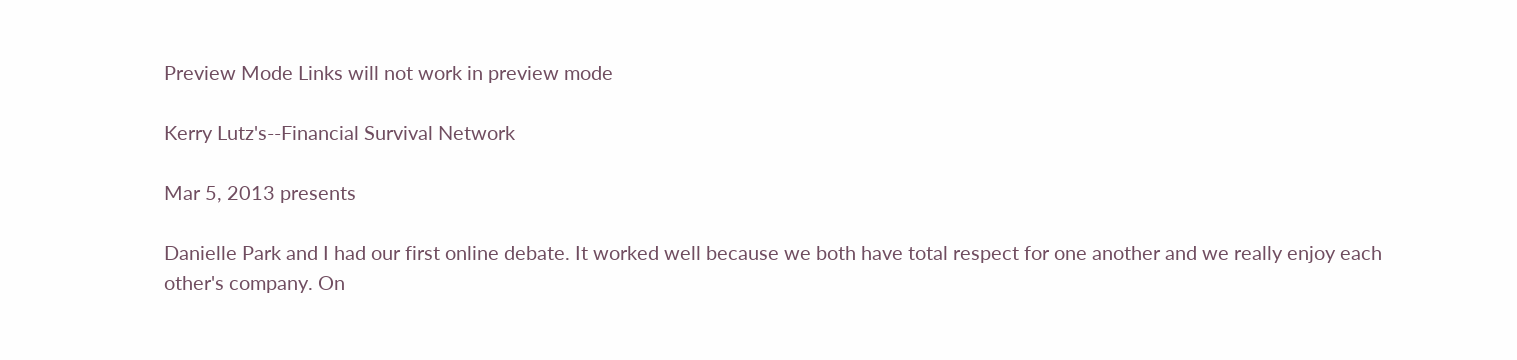Preview Mode Links will not work in preview mode

Kerry Lutz's--Financial Survival Network

Mar 5, 2013 presents

Danielle Park and I had our first online debate. It worked well because we both have total respect for one another and we really enjoy each other's company. On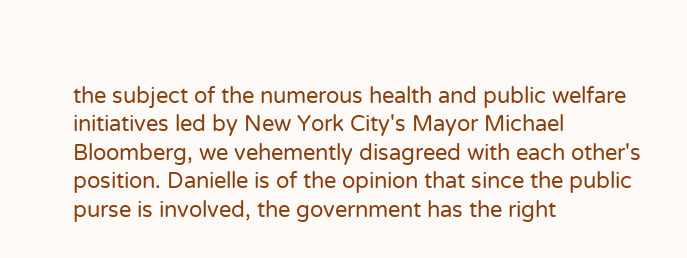the subject of the numerous health and public welfare initiatives led by New York City's Mayor Michael Bloomberg, we vehemently disagreed with each other's position. Danielle is of the opinion that since the public purse is involved, the government has the right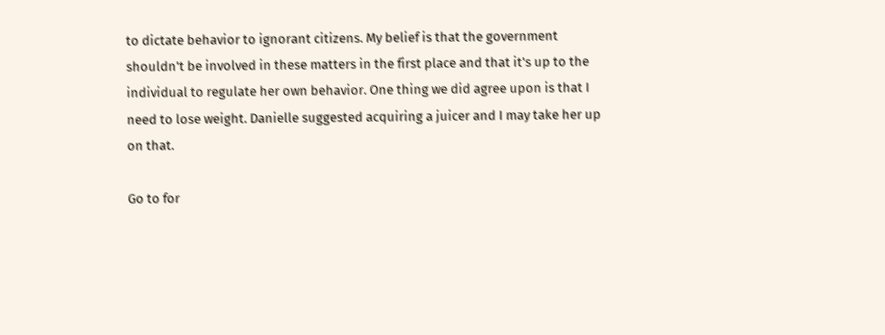to dictate behavior to ignorant citizens. My belief is that the government shouldn't be involved in these matters in the first place and that it's up to the individual to regulate her own behavior. One thing we did agree upon is that I need to lose weight. Danielle suggested acquiring a juicer and I may take her up on that.

Go to for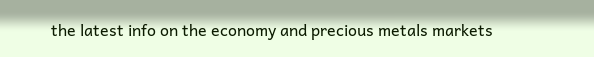the latest info on the economy and precious metals markets